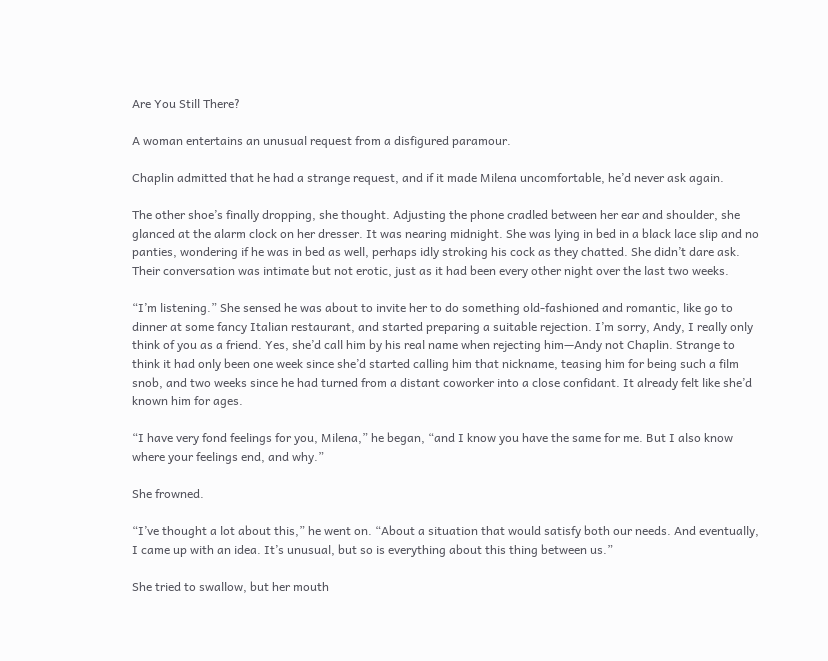Are You Still There?

A woman entertains an unusual request from a disfigured paramour.

Chaplin admitted that he had a strange request, and if it made Milena uncomfortable, he’d never ask again.

The other shoe’s finally dropping, she thought. Adjusting the phone cradled between her ear and shoulder, she glanced at the alarm clock on her dresser. It was nearing midnight. She was lying in bed in a black lace slip and no panties, wondering if he was in bed as well, perhaps idly stroking his cock as they chatted. She didn’t dare ask. Their conversation was intimate but not erotic, just as it had been every other night over the last two weeks.

“I’m listening.” She sensed he was about to invite her to do something old-fashioned and romantic, like go to dinner at some fancy Italian restaurant, and started preparing a suitable rejection. I’m sorry, Andy, I really only think of you as a friend. Yes, she’d call him by his real name when rejecting him—Andy not Chaplin. Strange to think it had only been one week since she’d started calling him that nickname, teasing him for being such a film snob, and two weeks since he had turned from a distant coworker into a close confidant. It already felt like she’d known him for ages.

“I have very fond feelings for you, Milena,” he began, “and I know you have the same for me. But I also know where your feelings end, and why.”

She frowned.

“I’ve thought a lot about this,” he went on. “About a situation that would satisfy both our needs. And eventually, I came up with an idea. It’s unusual, but so is everything about this thing between us.”

She tried to swallow, but her mouth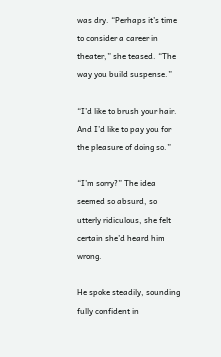was dry. “Perhaps it’s time to consider a career in theater,” she teased. “The way you build suspense.”

“I’d like to brush your hair. And I’d like to pay you for the pleasure of doing so.”

“I’m sorry?” The idea seemed so absurd, so utterly ridiculous, she felt certain she’d heard him wrong.

He spoke steadily, sounding fully confident in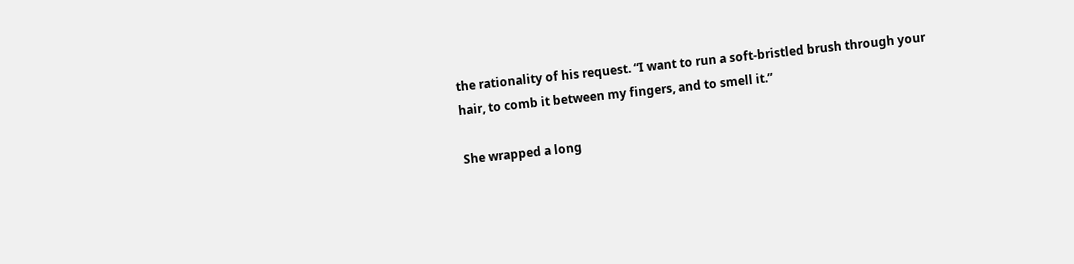the rationality of his request. “I want to run a soft-bristled brush through your hair, to comb it between my fingers, and to smell it.”

She wrapped a long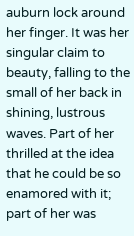auburn lock around her finger. It was her singular claim to beauty, falling to the small of her back in shining, lustrous waves. Part of her thrilled at the idea that he could be so enamored with it; part of her was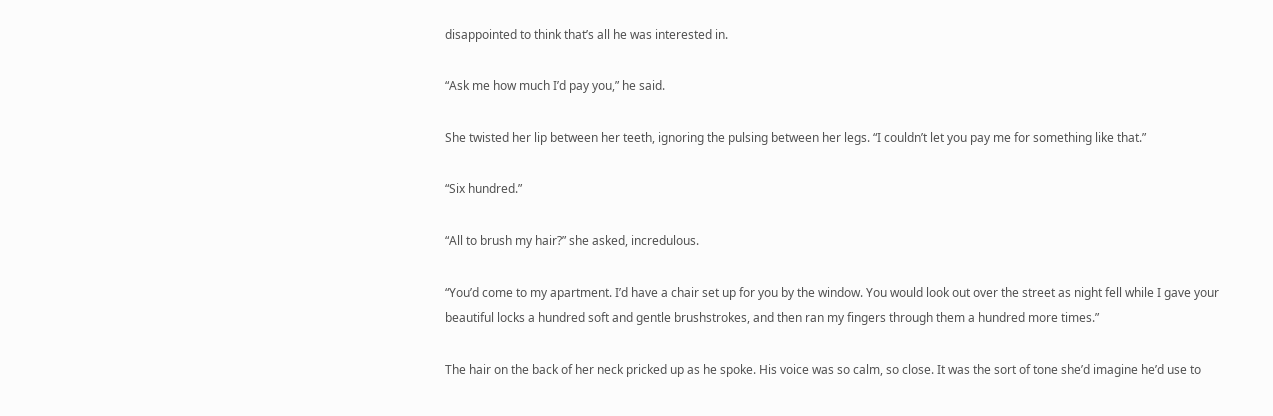disappointed to think that’s all he was interested in.

“Ask me how much I’d pay you,” he said.

She twisted her lip between her teeth, ignoring the pulsing between her legs. “I couldn’t let you pay me for something like that.”

“Six hundred.”

“All to brush my hair?” she asked, incredulous.

“You’d come to my apartment. I’d have a chair set up for you by the window. You would look out over the street as night fell while I gave your beautiful locks a hundred soft and gentle brushstrokes, and then ran my fingers through them a hundred more times.”

The hair on the back of her neck pricked up as he spoke. His voice was so calm, so close. It was the sort of tone she’d imagine he’d use to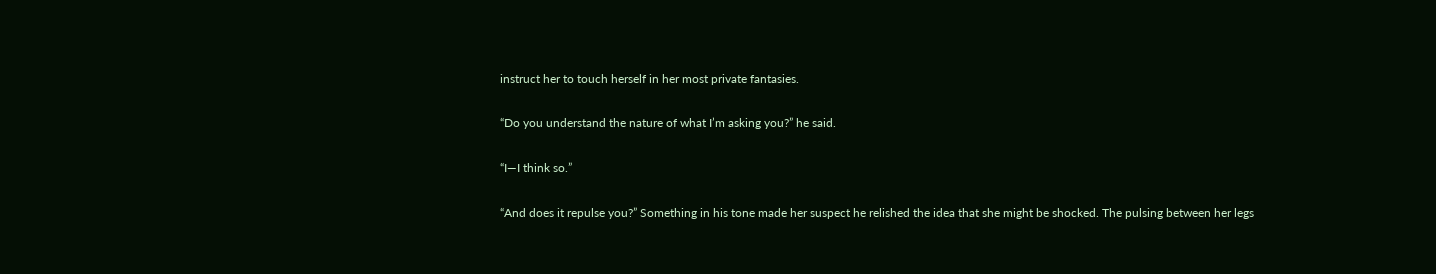instruct her to touch herself in her most private fantasies.

“Do you understand the nature of what I’m asking you?” he said.

“I—I think so.”

“And does it repulse you?” Something in his tone made her suspect he relished the idea that she might be shocked. The pulsing between her legs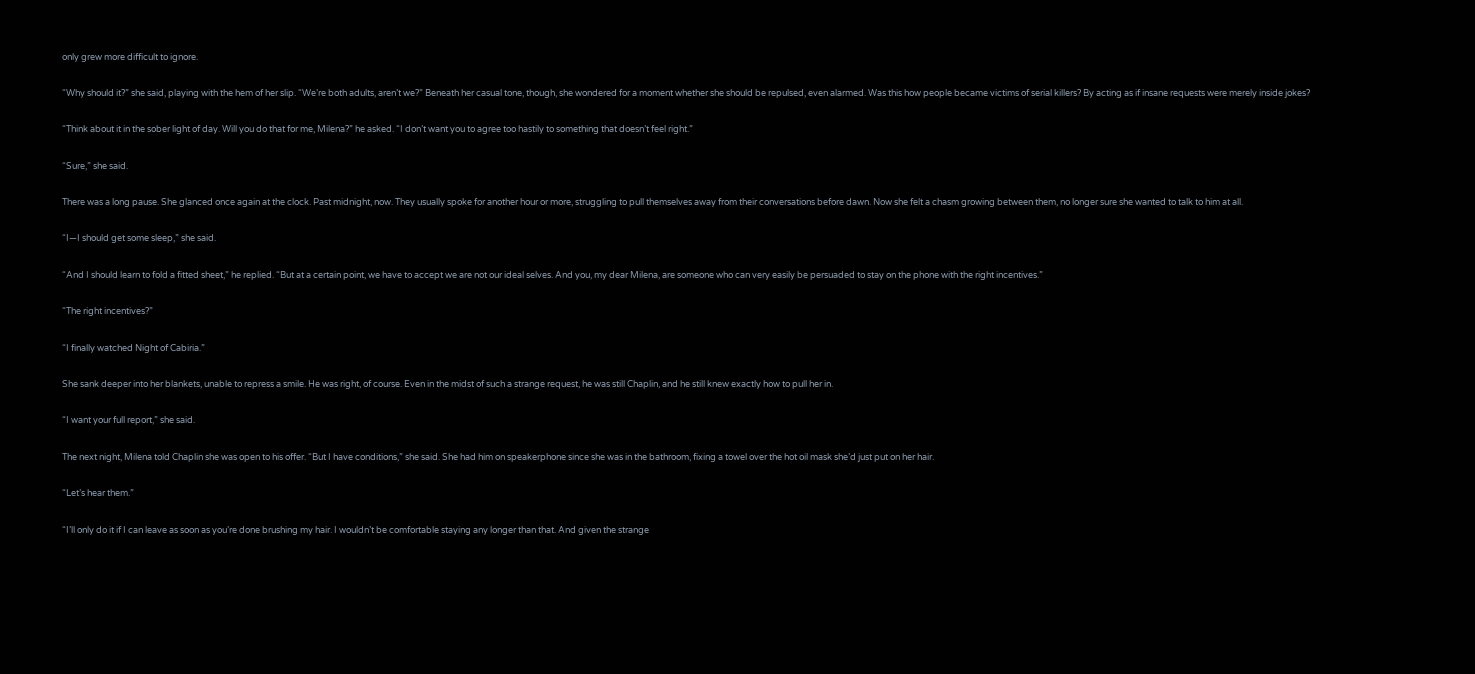only grew more difficult to ignore.

“Why should it?” she said, playing with the hem of her slip. “We’re both adults, aren’t we?” Beneath her casual tone, though, she wondered for a moment whether she should be repulsed, even alarmed. Was this how people became victims of serial killers? By acting as if insane requests were merely inside jokes?

“Think about it in the sober light of day. Will you do that for me, Milena?” he asked. “I don’t want you to agree too hastily to something that doesn’t feel right.”

“Sure,” she said.

There was a long pause. She glanced once again at the clock. Past midnight, now. They usually spoke for another hour or more, struggling to pull themselves away from their conversations before dawn. Now she felt a chasm growing between them, no longer sure she wanted to talk to him at all.

“I—I should get some sleep,” she said.

“And I should learn to fold a fitted sheet,” he replied. “But at a certain point, we have to accept we are not our ideal selves. And you, my dear Milena, are someone who can very easily be persuaded to stay on the phone with the right incentives.”

“The right incentives?”

“I finally watched Night of Cabiria.”

She sank deeper into her blankets, unable to repress a smile. He was right, of course. Even in the midst of such a strange request, he was still Chaplin, and he still knew exactly how to pull her in.

“I want your full report,” she said.

The next night, Milena told Chaplin she was open to his offer. “But I have conditions,” she said. She had him on speakerphone since she was in the bathroom, fixing a towel over the hot oil mask she’d just put on her hair.

“Let’s hear them.”

“I’ll only do it if I can leave as soon as you’re done brushing my hair. I wouldn’t be comfortable staying any longer than that. And given the strange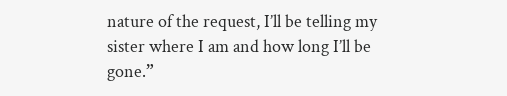nature of the request, I’ll be telling my sister where I am and how long I’ll be gone.”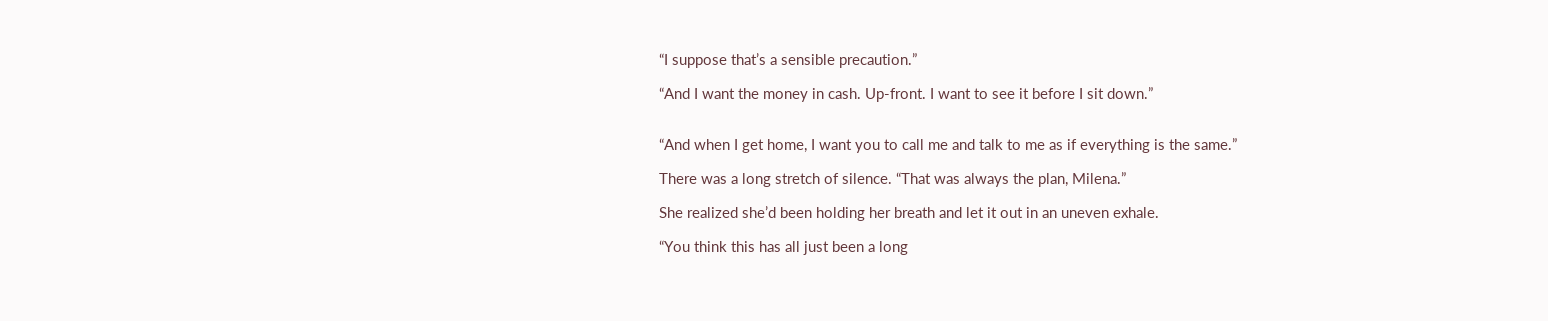“I suppose that’s a sensible precaution.”

“And I want the money in cash. Up-front. I want to see it before I sit down.”


“And when I get home, I want you to call me and talk to me as if everything is the same.”

There was a long stretch of silence. “That was always the plan, Milena.”

She realized she’d been holding her breath and let it out in an uneven exhale.

“You think this has all just been a long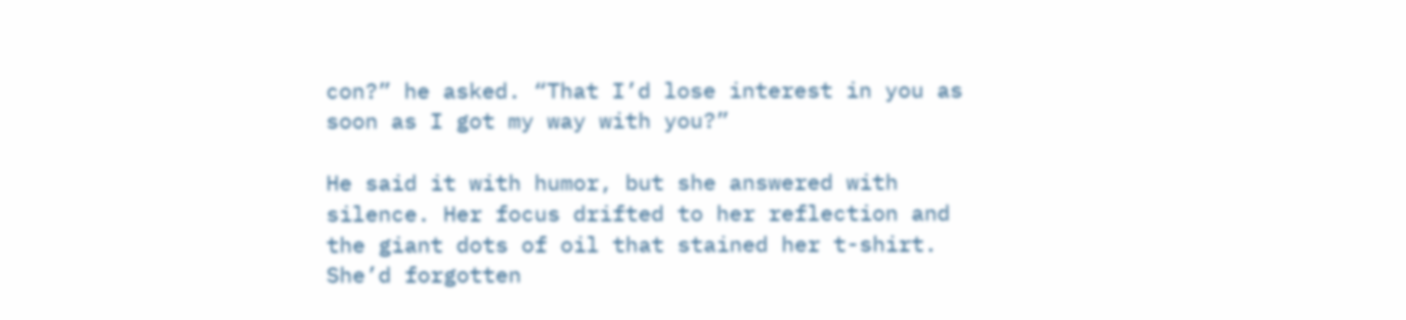con?” he asked. “That I’d lose interest in you as soon as I got my way with you?”

He said it with humor, but she answered with silence. Her focus drifted to her reflection and the giant dots of oil that stained her t-shirt. She’d forgotten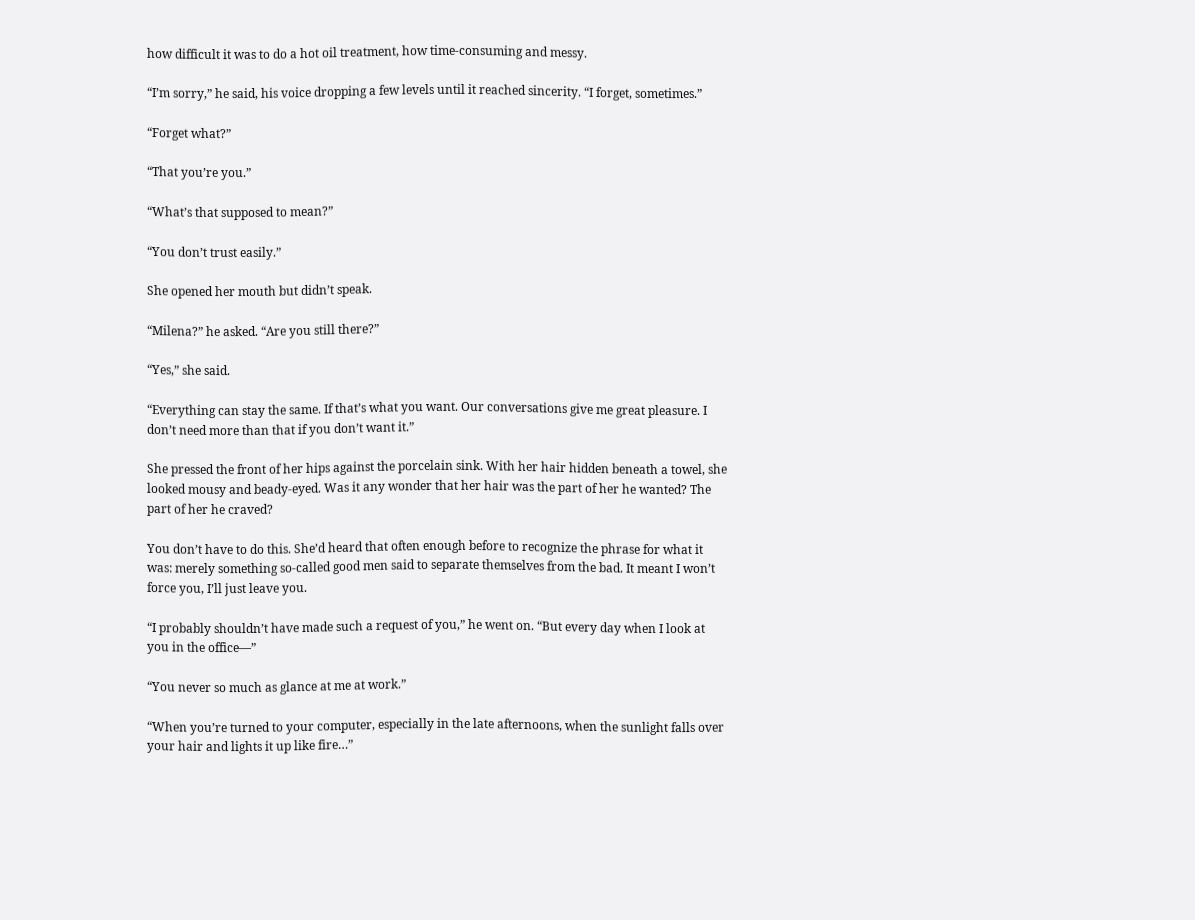how difficult it was to do a hot oil treatment, how time-consuming and messy.

“I’m sorry,” he said, his voice dropping a few levels until it reached sincerity. “I forget, sometimes.”

“Forget what?”

“That you’re you.”

“What’s that supposed to mean?”

“You don’t trust easily.”

She opened her mouth but didn’t speak.

“Milena?” he asked. “Are you still there?”

“Yes,” she said.

“Everything can stay the same. If that’s what you want. Our conversations give me great pleasure. I don’t need more than that if you don’t want it.”

She pressed the front of her hips against the porcelain sink. With her hair hidden beneath a towel, she looked mousy and beady-eyed. Was it any wonder that her hair was the part of her he wanted? The part of her he craved?

You don’t have to do this. She’d heard that often enough before to recognize the phrase for what it was: merely something so-called good men said to separate themselves from the bad. It meant I won’t force you, I’ll just leave you.

“I probably shouldn’t have made such a request of you,” he went on. “But every day when I look at you in the office—”

“You never so much as glance at me at work.”

“When you’re turned to your computer, especially in the late afternoons, when the sunlight falls over your hair and lights it up like fire…”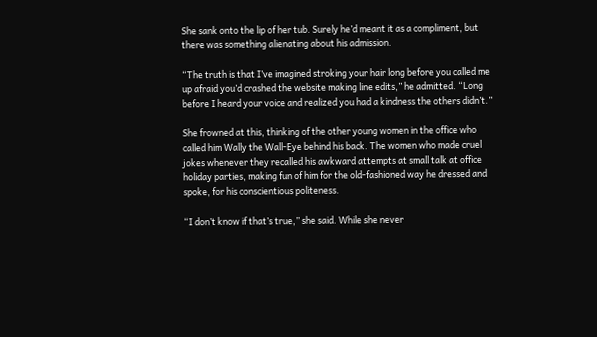She sank onto the lip of her tub. Surely he’d meant it as a compliment, but there was something alienating about his admission.

“The truth is that I’ve imagined stroking your hair long before you called me up afraid you’d crashed the website making line edits,” he admitted. “Long before I heard your voice and realized you had a kindness the others didn’t.”

She frowned at this, thinking of the other young women in the office who called him Wally the Wall-Eye behind his back. The women who made cruel jokes whenever they recalled his awkward attempts at small talk at office holiday parties, making fun of him for the old-fashioned way he dressed and spoke, for his conscientious politeness.

“I don’t know if that’s true,” she said. While she never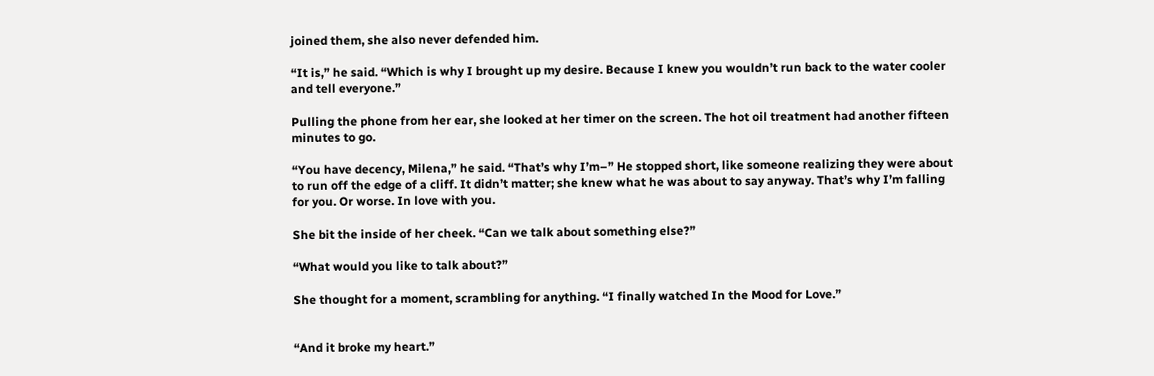joined them, she also never defended him.

“It is,” he said. “Which is why I brought up my desire. Because I knew you wouldn’t run back to the water cooler and tell everyone.”

Pulling the phone from her ear, she looked at her timer on the screen. The hot oil treatment had another fifteen minutes to go.

“You have decency, Milena,” he said. “That’s why I’m–” He stopped short, like someone realizing they were about to run off the edge of a cliff. It didn’t matter; she knew what he was about to say anyway. That’s why I’m falling for you. Or worse. In love with you.

She bit the inside of her cheek. “Can we talk about something else?”

“What would you like to talk about?”

She thought for a moment, scrambling for anything. “I finally watched In the Mood for Love.”


“And it broke my heart.”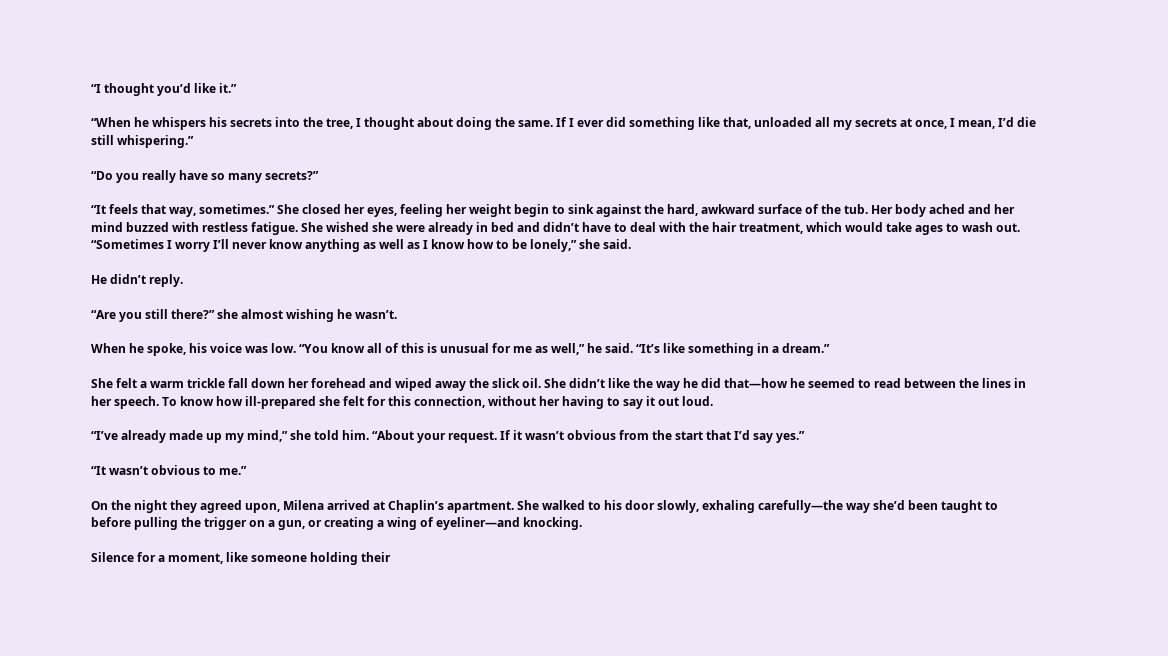“I thought you’d like it.”

“When he whispers his secrets into the tree, I thought about doing the same. If I ever did something like that, unloaded all my secrets at once, I mean, I’d die still whispering.”

“Do you really have so many secrets?”

“It feels that way, sometimes.” She closed her eyes, feeling her weight begin to sink against the hard, awkward surface of the tub. Her body ached and her mind buzzed with restless fatigue. She wished she were already in bed and didn’t have to deal with the hair treatment, which would take ages to wash out. “Sometimes I worry I’ll never know anything as well as I know how to be lonely,” she said.

He didn’t reply.

“Are you still there?” she almost wishing he wasn’t.

When he spoke, his voice was low. “You know all of this is unusual for me as well,” he said. “It’s like something in a dream.”

She felt a warm trickle fall down her forehead and wiped away the slick oil. She didn’t like the way he did that—how he seemed to read between the lines in her speech. To know how ill-prepared she felt for this connection, without her having to say it out loud.

“I’ve already made up my mind,” she told him. “About your request. If it wasn’t obvious from the start that I’d say yes.”

“It wasn’t obvious to me.”

On the night they agreed upon, Milena arrived at Chaplin’s apartment. She walked to his door slowly, exhaling carefully—the way she’d been taught to before pulling the trigger on a gun, or creating a wing of eyeliner—and knocking.

Silence for a moment, like someone holding their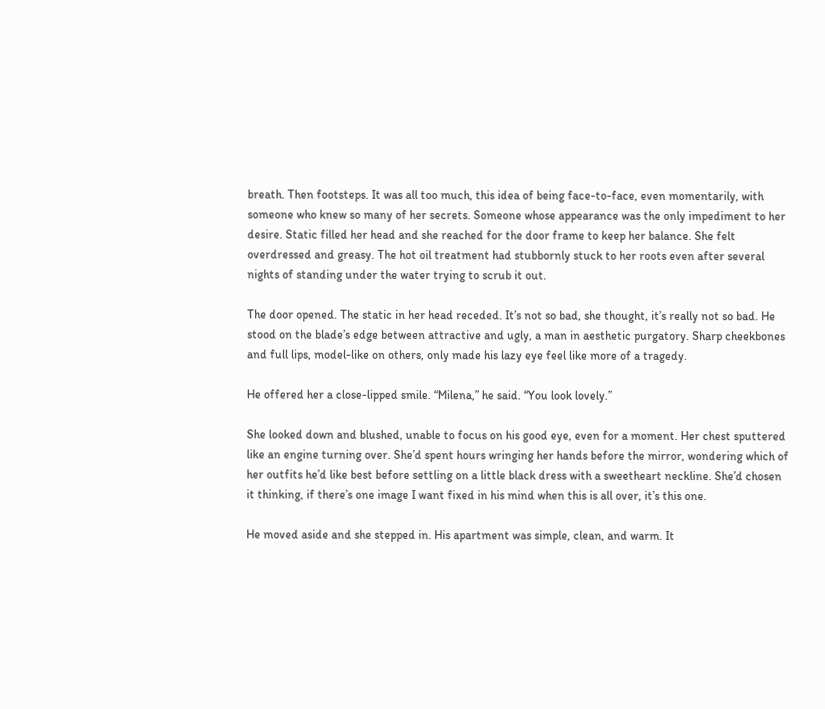breath. Then footsteps. It was all too much, this idea of being face-to-face, even momentarily, with someone who knew so many of her secrets. Someone whose appearance was the only impediment to her desire. Static filled her head and she reached for the door frame to keep her balance. She felt overdressed and greasy. The hot oil treatment had stubbornly stuck to her roots even after several nights of standing under the water trying to scrub it out.

The door opened. The static in her head receded. It’s not so bad, she thought, it’s really not so bad. He stood on the blade’s edge between attractive and ugly, a man in aesthetic purgatory. Sharp cheekbones and full lips, model-like on others, only made his lazy eye feel like more of a tragedy.

He offered her a close-lipped smile. “Milena,” he said. “You look lovely.”

She looked down and blushed, unable to focus on his good eye, even for a moment. Her chest sputtered like an engine turning over. She’d spent hours wringing her hands before the mirror, wondering which of her outfits he’d like best before settling on a little black dress with a sweetheart neckline. She’d chosen it thinking, if there’s one image I want fixed in his mind when this is all over, it’s this one.

He moved aside and she stepped in. His apartment was simple, clean, and warm. It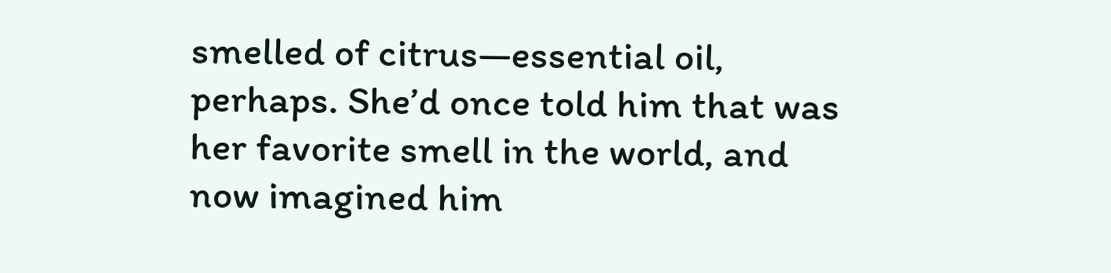smelled of citrus—essential oil, perhaps. She’d once told him that was her favorite smell in the world, and now imagined him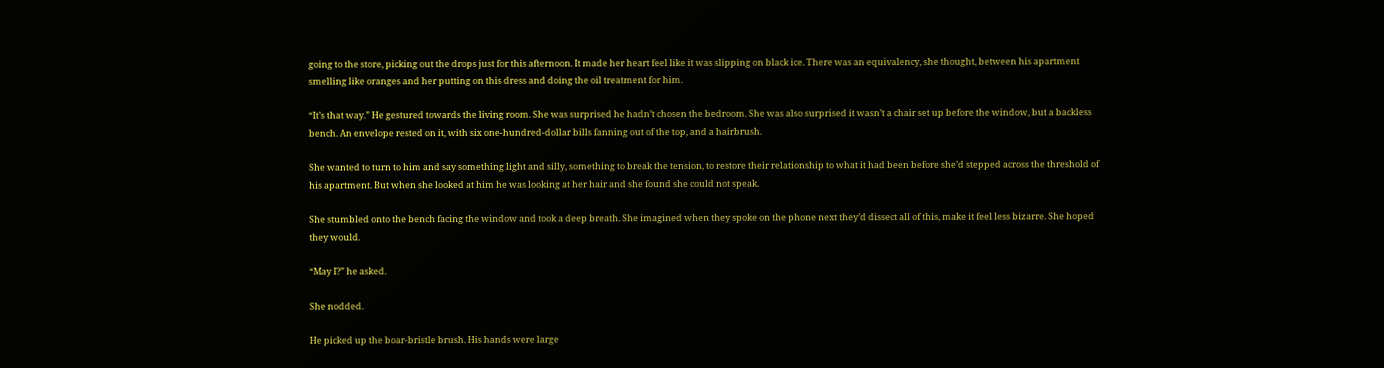going to the store, picking out the drops just for this afternoon. It made her heart feel like it was slipping on black ice. There was an equivalency, she thought, between his apartment smelling like oranges and her putting on this dress and doing the oil treatment for him.

“It’s that way.” He gestured towards the living room. She was surprised he hadn’t chosen the bedroom. She was also surprised it wasn’t a chair set up before the window, but a backless bench. An envelope rested on it, with six one-hundred-dollar bills fanning out of the top, and a hairbrush.

She wanted to turn to him and say something light and silly, something to break the tension, to restore their relationship to what it had been before she’d stepped across the threshold of his apartment. But when she looked at him he was looking at her hair and she found she could not speak.

She stumbled onto the bench facing the window and took a deep breath. She imagined when they spoke on the phone next they’d dissect all of this, make it feel less bizarre. She hoped they would.

“May I?” he asked.

She nodded.

He picked up the boar-bristle brush. His hands were large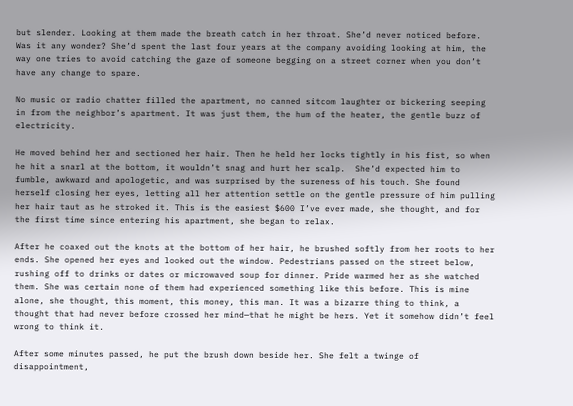but slender. Looking at them made the breath catch in her throat. She’d never noticed before. Was it any wonder? She’d spent the last four years at the company avoiding looking at him, the way one tries to avoid catching the gaze of someone begging on a street corner when you don’t have any change to spare.

No music or radio chatter filled the apartment, no canned sitcom laughter or bickering seeping in from the neighbor’s apartment. It was just them, the hum of the heater, the gentle buzz of electricity.

He moved behind her and sectioned her hair. Then he held her locks tightly in his fist, so when he hit a snarl at the bottom, it wouldn’t snag and hurt her scalp.  She’d expected him to fumble, awkward and apologetic, and was surprised by the sureness of his touch. She found herself closing her eyes, letting all her attention settle on the gentle pressure of him pulling her hair taut as he stroked it. This is the easiest $600 I’ve ever made, she thought, and for the first time since entering his apartment, she began to relax.

After he coaxed out the knots at the bottom of her hair, he brushed softly from her roots to her ends. She opened her eyes and looked out the window. Pedestrians passed on the street below, rushing off to drinks or dates or microwaved soup for dinner. Pride warmed her as she watched them. She was certain none of them had experienced something like this before. This is mine alone, she thought, this moment, this money, this man. It was a bizarre thing to think, a thought that had never before crossed her mind—that he might be hers. Yet it somehow didn’t feel wrong to think it.

After some minutes passed, he put the brush down beside her. She felt a twinge of disappointment,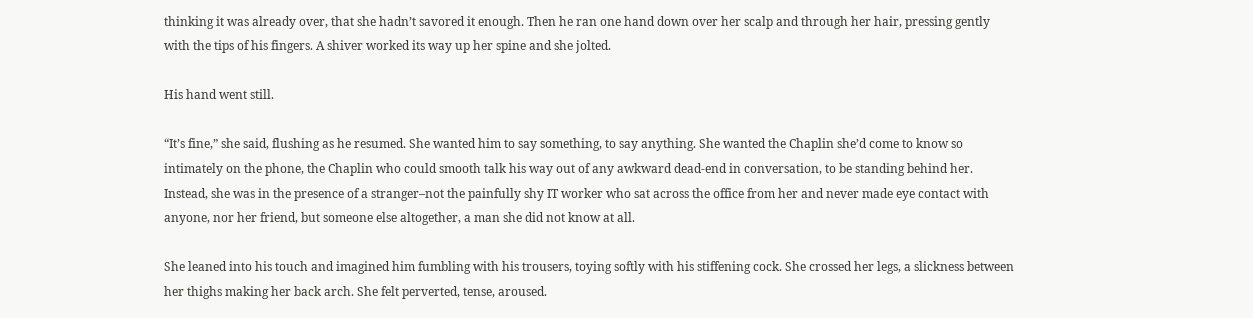thinking it was already over, that she hadn’t savored it enough. Then he ran one hand down over her scalp and through her hair, pressing gently with the tips of his fingers. A shiver worked its way up her spine and she jolted.

His hand went still.

“It’s fine,” she said, flushing as he resumed. She wanted him to say something, to say anything. She wanted the Chaplin she’d come to know so intimately on the phone, the Chaplin who could smooth talk his way out of any awkward dead-end in conversation, to be standing behind her. Instead, she was in the presence of a stranger–not the painfully shy IT worker who sat across the office from her and never made eye contact with anyone, nor her friend, but someone else altogether, a man she did not know at all.

She leaned into his touch and imagined him fumbling with his trousers, toying softly with his stiffening cock. She crossed her legs, a slickness between her thighs making her back arch. She felt perverted, tense, aroused.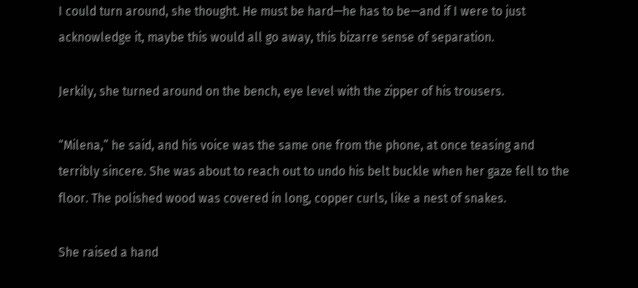I could turn around, she thought. He must be hard—he has to be—and if I were to just acknowledge it, maybe this would all go away, this bizarre sense of separation.

Jerkily, she turned around on the bench, eye level with the zipper of his trousers.

“Milena,” he said, and his voice was the same one from the phone, at once teasing and terribly sincere. She was about to reach out to undo his belt buckle when her gaze fell to the floor. The polished wood was covered in long, copper curls, like a nest of snakes.

She raised a hand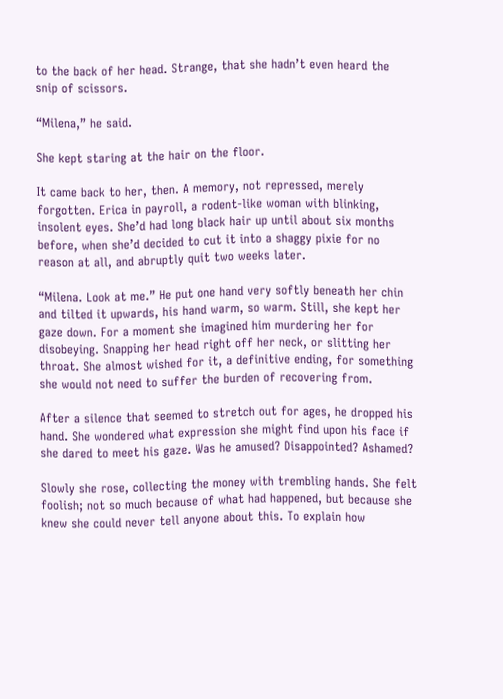to the back of her head. Strange, that she hadn’t even heard the snip of scissors.

“Milena,” he said.

She kept staring at the hair on the floor.

It came back to her, then. A memory, not repressed, merely forgotten. Erica in payroll, a rodent-like woman with blinking, insolent eyes. She’d had long black hair up until about six months before, when she’d decided to cut it into a shaggy pixie for no reason at all, and abruptly quit two weeks later.

“Milena. Look at me.” He put one hand very softly beneath her chin and tilted it upwards, his hand warm, so warm. Still, she kept her gaze down. For a moment she imagined him murdering her for disobeying. Snapping her head right off her neck, or slitting her throat. She almost wished for it, a definitive ending, for something she would not need to suffer the burden of recovering from.

After a silence that seemed to stretch out for ages, he dropped his hand. She wondered what expression she might find upon his face if she dared to meet his gaze. Was he amused? Disappointed? Ashamed?

Slowly she rose, collecting the money with trembling hands. She felt foolish; not so much because of what had happened, but because she knew she could never tell anyone about this. To explain how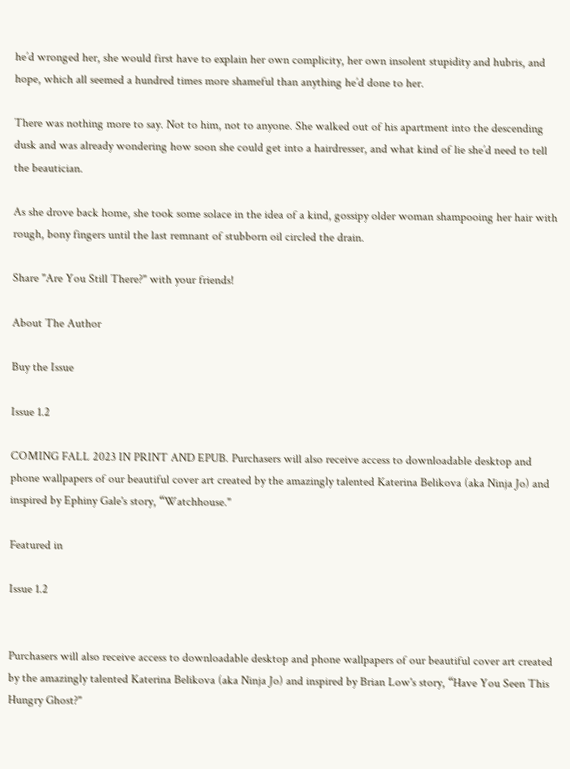he’d wronged her, she would first have to explain her own complicity, her own insolent stupidity and hubris, and hope, which all seemed a hundred times more shameful than anything he’d done to her.

There was nothing more to say. Not to him, not to anyone. She walked out of his apartment into the descending dusk and was already wondering how soon she could get into a hairdresser, and what kind of lie she’d need to tell the beautician.

As she drove back home, she took some solace in the idea of a kind, gossipy older woman shampooing her hair with rough, bony fingers until the last remnant of stubborn oil circled the drain.

Share "Are You Still There?" with your friends!

About The Author

Buy the Issue

Issue 1.2

COMING FALL 2023 IN PRINT AND EPUB. Purchasers will also receive access to downloadable desktop and phone wallpapers of our beautiful cover art created by the amazingly talented Katerina Belikova (aka Ninja Jo) and inspired by Ephiny Gale's story, “Watchhouse."

Featured in

Issue 1.2


Purchasers will also receive access to downloadable desktop and phone wallpapers of our beautiful cover art created by the amazingly talented Katerina Belikova (aka Ninja Jo) and inspired by Brian Low's story, “Have You Seen This Hungry Ghost?"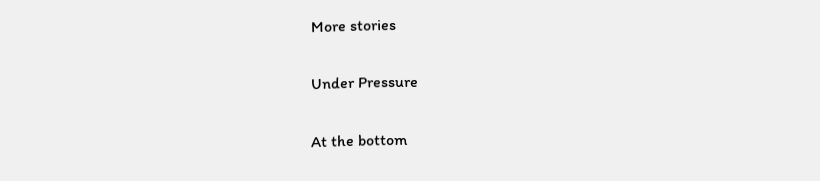More stories

Under Pressure

At the bottom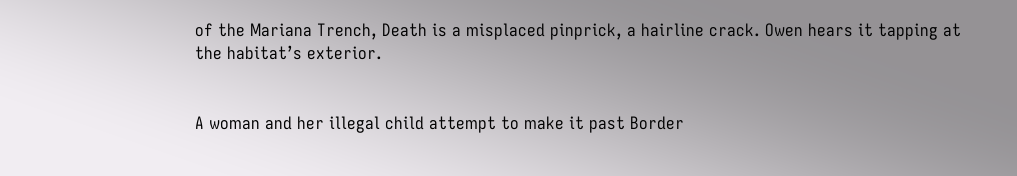of the Mariana Trench, Death is a misplaced pinprick, a hairline crack. Owen hears it tapping at the habitat’s exterior.


A woman and her illegal child attempt to make it past Border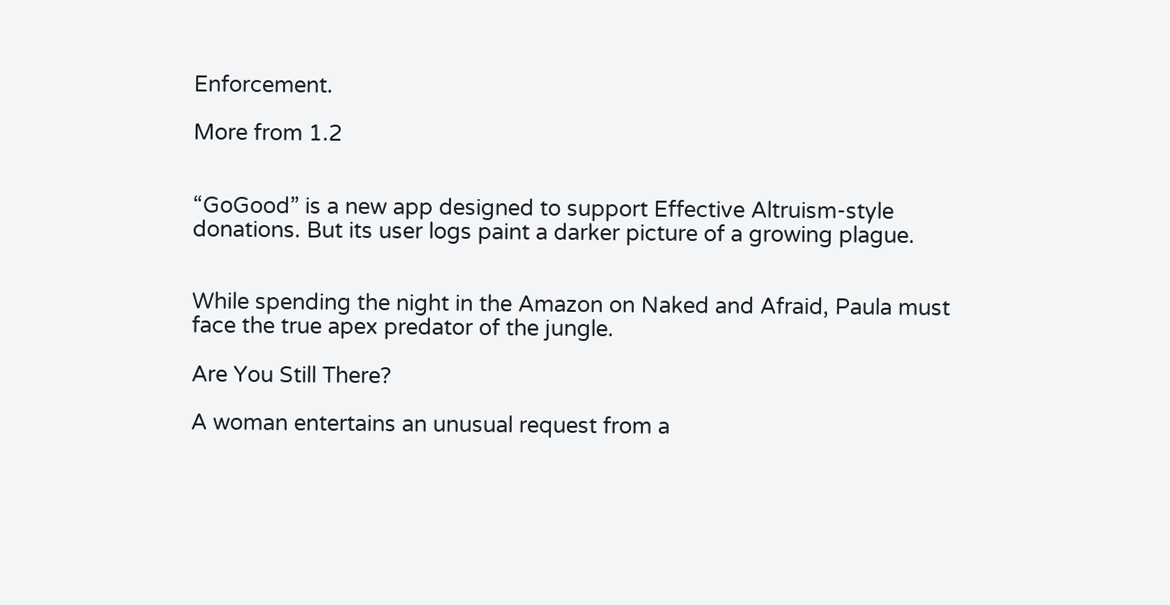Enforcement.

More from 1.2


“GoGood” is a new app designed to support Effective Altruism-style donations. But its user logs paint a darker picture of a growing plague.


While spending the night in the Amazon on Naked and Afraid, Paula must face the true apex predator of the jungle.

Are You Still There?

A woman entertains an unusual request from a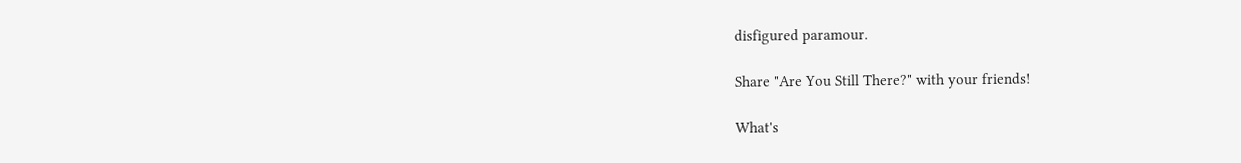disfigured paramour.

Share "Are You Still There?" with your friends!

What's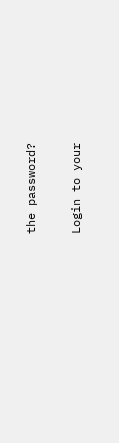the password?

Login to your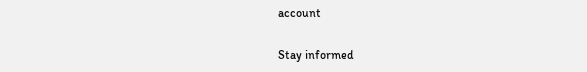account

Stay informed